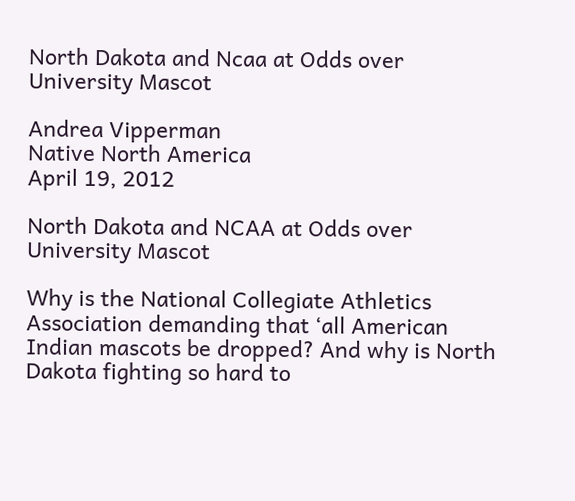North Dakota and Ncaa at Odds over University Mascot

Andrea Vipperman
Native North America
April 19, 2012

North Dakota and NCAA at Odds over University Mascot

Why is the National Collegiate Athletics Association demanding that ‘all American Indian mascots be dropped? And why is North Dakota fighting so hard to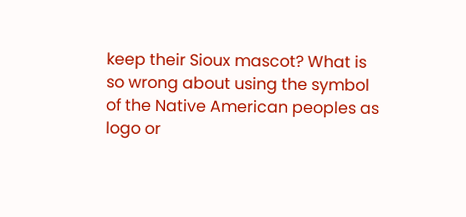keep their Sioux mascot? What is so wrong about using the symbol of the Native American peoples as logo or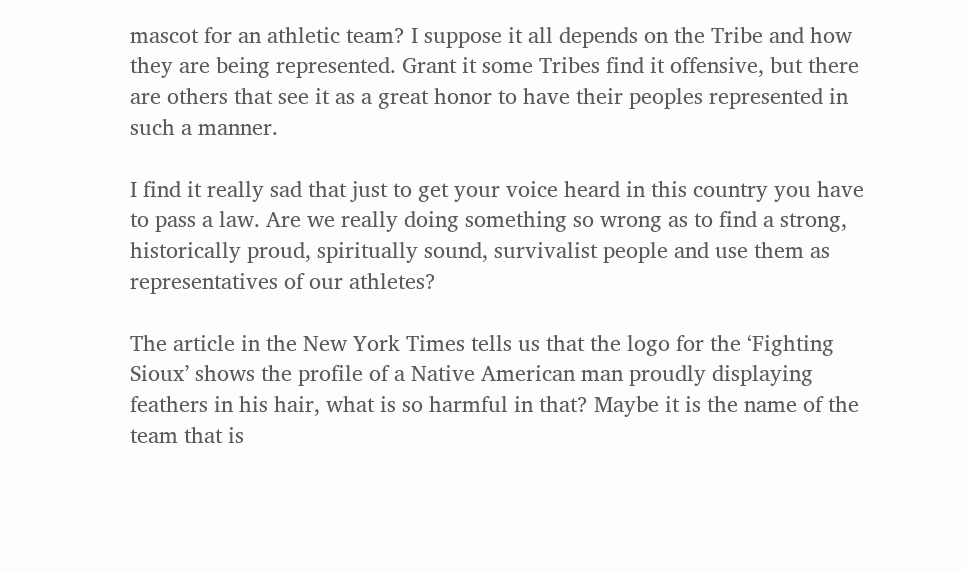mascot for an athletic team? I suppose it all depends on the Tribe and how they are being represented. Grant it some Tribes find it offensive, but there are others that see it as a great honor to have their peoples represented in such a manner.

I find it really sad that just to get your voice heard in this country you have to pass a law. Are we really doing something so wrong as to find a strong, historically proud, spiritually sound, survivalist people and use them as representatives of our athletes?

The article in the New York Times tells us that the logo for the ‘Fighting Sioux’ shows the profile of a Native American man proudly displaying feathers in his hair, what is so harmful in that? Maybe it is the name of the team that is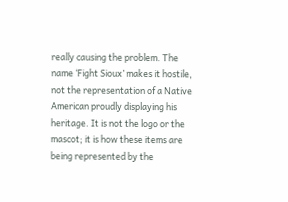really causing the problem. The name ‘Fight Sioux’ makes it hostile, not the representation of a Native American proudly displaying his heritage. It is not the logo or the mascot; it is how these items are being represented by the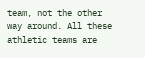team, not the other way around. All these athletic teams are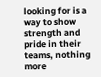looking for is a way to show strength and pride in their teams, nothing more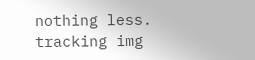nothing less.
tracking img